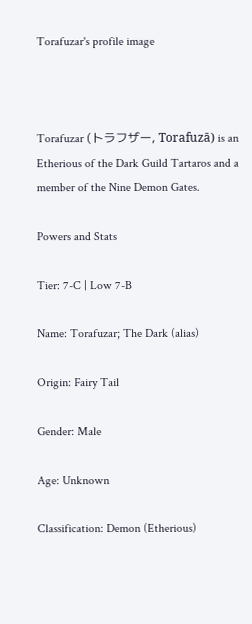Torafuzar's profile image



Torafuzar (トラフザー, Torafuzā) is an Etherious of the Dark Guild Tartaros and a member of the Nine Demon Gates.

Powers and Stats

Tier: 7-C | Low 7-B

Name: Torafuzar; The Dark (alias)

Origin: Fairy Tail

Gender: Male

Age: Unknown

Classification: Demon (Etherious)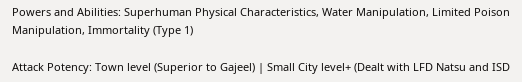Powers and Abilities: Superhuman Physical Characteristics, Water Manipulation, Limited Poison Manipulation, Immortality (Type 1)

Attack Potency: Town level (Superior to Gajeel) | Small City level+ (Dealt with LFD Natsu and ISD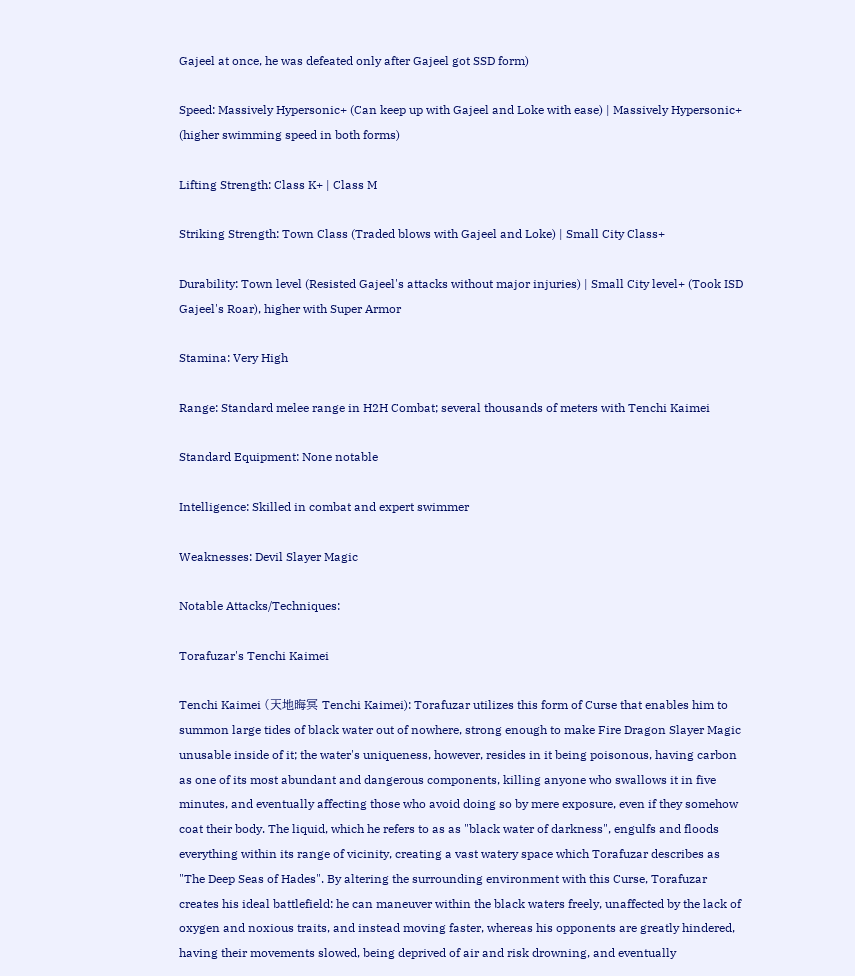Gajeel at once, he was defeated only after Gajeel got SSD form)

Speed: Massively Hypersonic+ (Can keep up with Gajeel and Loke with ease) | Massively Hypersonic+ (higher swimming speed in both forms)

Lifting Strength: Class K+ | Class M

Striking Strength: Town Class (Traded blows with Gajeel and Loke) | Small City Class+

Durability: Town level (Resisted Gajeel's attacks without major injuries) | Small City level+ (Took ISD Gajeel's Roar), higher with Super Armor

Stamina: Very High

Range: Standard melee range in H2H Combat; several thousands of meters with Tenchi Kaimei

Standard Equipment: None notable

Intelligence: Skilled in combat and expert swimmer

Weaknesses: Devil Slayer Magic

Notable Attacks/Techniques:

Torafuzar's Tenchi Kaimei

Tenchi Kaimei (天地晦冥 Tenchi Kaimei): Torafuzar utilizes this form of Curse that enables him to summon large tides of black water out of nowhere, strong enough to make Fire Dragon Slayer Magic unusable inside of it; the water's uniqueness, however, resides in it being poisonous, having carbon as one of its most abundant and dangerous components, killing anyone who swallows it in five minutes, and eventually affecting those who avoid doing so by mere exposure, even if they somehow coat their body. The liquid, which he refers to as as "black water of darkness", engulfs and floods everything within its range of vicinity, creating a vast watery space which Torafuzar describes as "The Deep Seas of Hades". By altering the surrounding environment with this Curse, Torafuzar creates his ideal battlefield: he can maneuver within the black waters freely, unaffected by the lack of oxygen and noxious traits, and instead moving faster, whereas his opponents are greatly hindered, having their movements slowed, being deprived of air and risk drowning, and eventually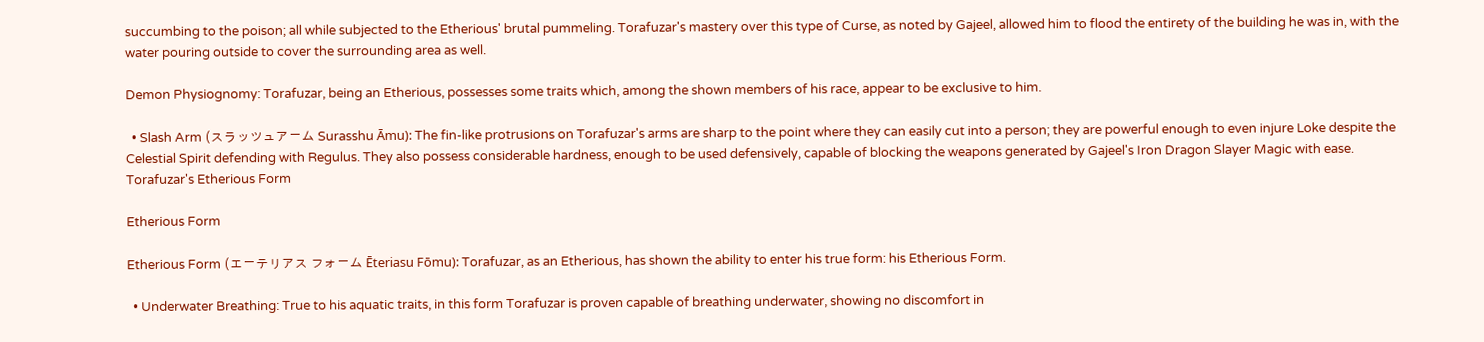succumbing to the poison; all while subjected to the Etherious' brutal pummeling. Torafuzar's mastery over this type of Curse, as noted by Gajeel, allowed him to flood the entirety of the building he was in, with the water pouring outside to cover the surrounding area as well.

Demon Physiognomy: Torafuzar, being an Etherious, possesses some traits which, among the shown members of his race, appear to be exclusive to him.

  • Slash Arm (スラッツュアーム Surasshu Āmu): The fin-like protrusions on Torafuzar's arms are sharp to the point where they can easily cut into a person; they are powerful enough to even injure Loke despite the Celestial Spirit defending with Regulus. They also possess considerable hardness, enough to be used defensively, capable of blocking the weapons generated by Gajeel's Iron Dragon Slayer Magic with ease.
Torafuzar's Etherious Form

Etherious Form

Etherious Form (エーテリアス フォーム Ēteriasu Fōmu): Torafuzar, as an Etherious, has shown the ability to enter his true form: his Etherious Form.

  • Underwater Breathing: True to his aquatic traits, in this form Torafuzar is proven capable of breathing underwater, showing no discomfort in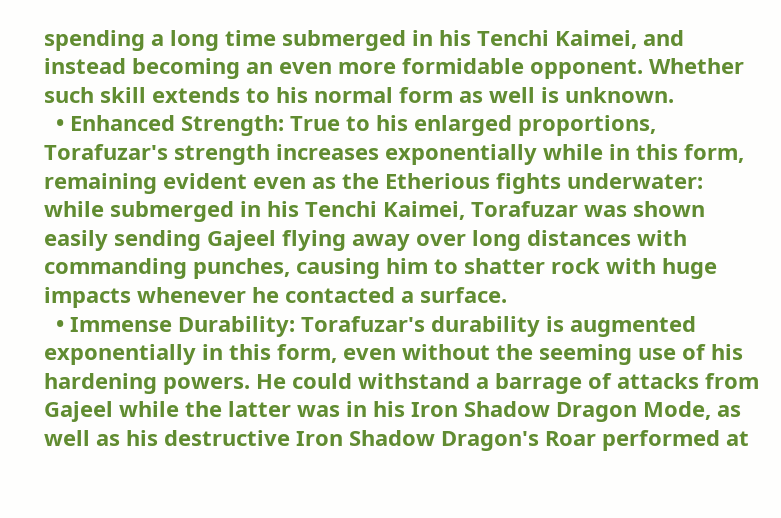spending a long time submerged in his Tenchi Kaimei, and instead becoming an even more formidable opponent. Whether such skill extends to his normal form as well is unknown.
  • Enhanced Strength: True to his enlarged proportions, Torafuzar's strength increases exponentially while in this form, remaining evident even as the Etherious fights underwater: while submerged in his Tenchi Kaimei, Torafuzar was shown easily sending Gajeel flying away over long distances with commanding punches, causing him to shatter rock with huge impacts whenever he contacted a surface.
  • Immense Durability: Torafuzar's durability is augmented exponentially in this form, even without the seeming use of his hardening powers. He could withstand a barrage of attacks from Gajeel while the latter was in his Iron Shadow Dragon Mode, as well as his destructive Iron Shadow Dragon's Roar performed at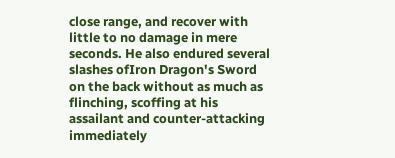close range, and recover with little to no damage in mere seconds. He also endured several slashes ofIron Dragon's Sword on the back without as much as flinching, scoffing at his assailant and counter-attacking immediately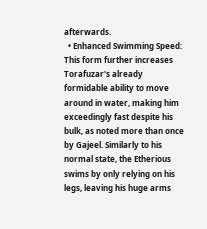afterwards.
  • Enhanced Swimming Speed: This form further increases Torafuzar's already formidable ability to move around in water, making him exceedingly fast despite his bulk, as noted more than once by Gajeel. Similarly to his normal state, the Etherious swims by only relying on his legs, leaving his huge arms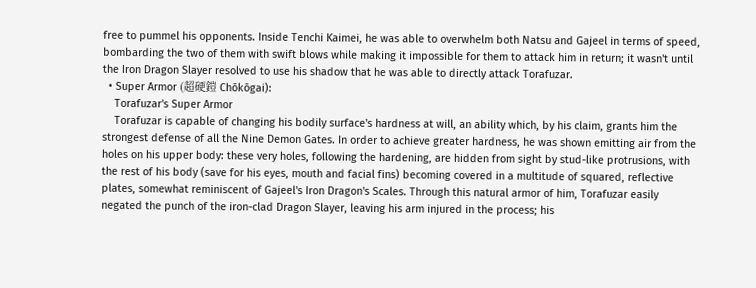free to pummel his opponents. Inside Tenchi Kaimei, he was able to overwhelm both Natsu and Gajeel in terms of speed, bombarding the two of them with swift blows while making it impossible for them to attack him in return; it wasn't until the Iron Dragon Slayer resolved to use his shadow that he was able to directly attack Torafuzar.
  • Super Armor (超硬鎧 Chōkōgai):
    Torafuzar's Super Armor
    Torafuzar is capable of changing his bodily surface's hardness at will, an ability which, by his claim, grants him the strongest defense of all the Nine Demon Gates. In order to achieve greater hardness, he was shown emitting air from the holes on his upper body: these very holes, following the hardening, are hidden from sight by stud-like protrusions, with the rest of his body (save for his eyes, mouth and facial fins) becoming covered in a multitude of squared, reflective plates, somewhat reminiscent of Gajeel's Iron Dragon's Scales. Through this natural armor of him, Torafuzar easily negated the punch of the iron-clad Dragon Slayer, leaving his arm injured in the process; his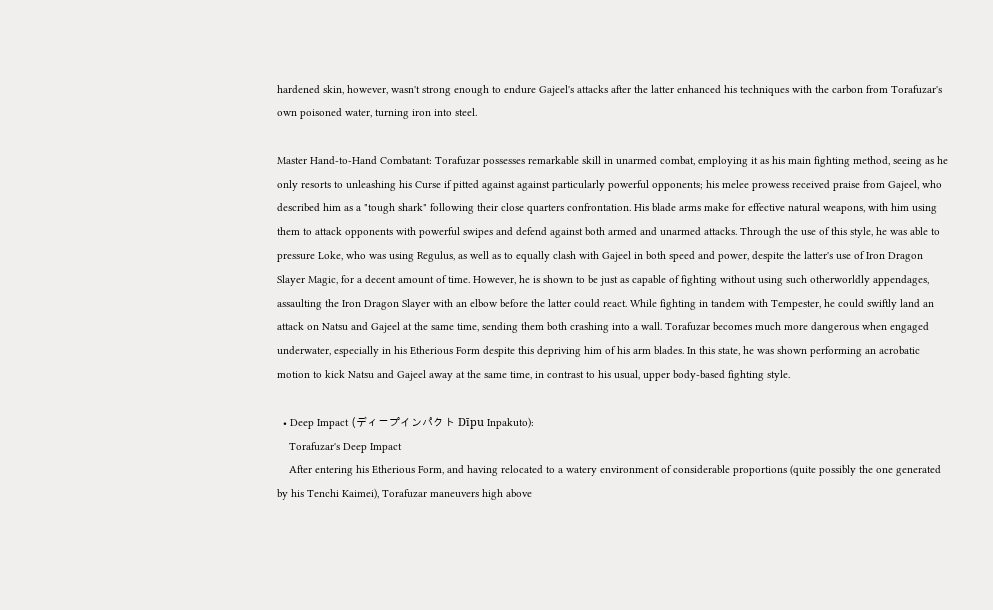hardened skin, however, wasn't strong enough to endure Gajeel's attacks after the latter enhanced his techniques with the carbon from Torafuzar's own poisoned water, turning iron into steel.

Master Hand-to-Hand Combatant: Torafuzar possesses remarkable skill in unarmed combat, employing it as his main fighting method, seeing as he only resorts to unleashing his Curse if pitted against against particularly powerful opponents; his melee prowess received praise from Gajeel, who described him as a "tough shark" following their close quarters confrontation. His blade arms make for effective natural weapons, with him using them to attack opponents with powerful swipes and defend against both armed and unarmed attacks. Through the use of this style, he was able to pressure Loke, who was using Regulus, as well as to equally clash with Gajeel in both speed and power, despite the latter's use of Iron Dragon Slayer Magic, for a decent amount of time. However, he is shown to be just as capable of fighting without using such otherworldly appendages, assaulting the Iron Dragon Slayer with an elbow before the latter could react. While fighting in tandem with Tempester, he could swiftly land an attack on Natsu and Gajeel at the same time, sending them both crashing into a wall. Torafuzar becomes much more dangerous when engaged underwater, especially in his Etherious Form despite this depriving him of his arm blades. In this state, he was shown performing an acrobatic motion to kick Natsu and Gajeel away at the same time, in contrast to his usual, upper body-based fighting style.

  • Deep Impact (ディープインパクト Dīpu Inpakuto):
    Torafuzar's Deep Impact
    After entering his Etherious Form, and having relocated to a watery environment of considerable proportions (quite possibly the one generated by his Tenchi Kaimei), Torafuzar maneuvers high above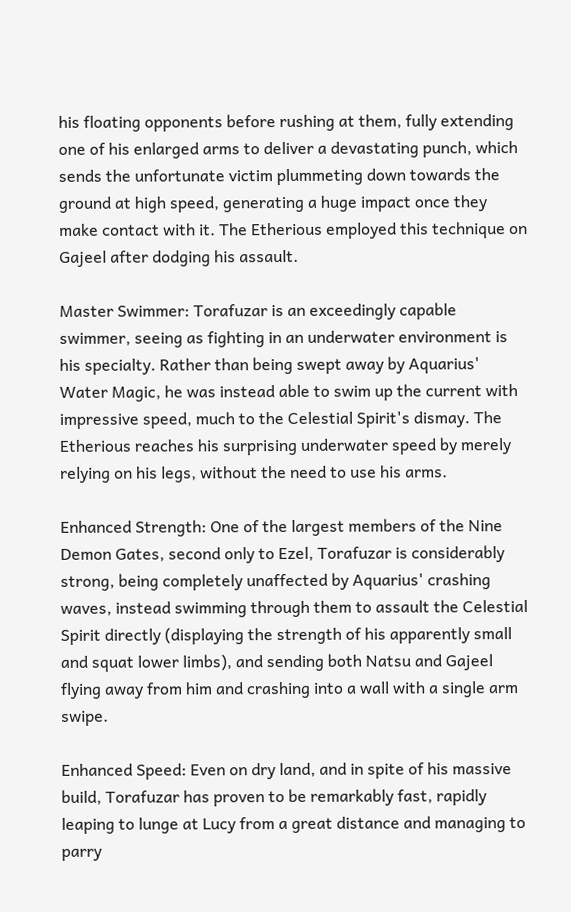his floating opponents before rushing at them, fully extending one of his enlarged arms to deliver a devastating punch, which sends the unfortunate victim plummeting down towards the ground at high speed, generating a huge impact once they make contact with it. The Etherious employed this technique on Gajeel after dodging his assault.

Master Swimmer: Torafuzar is an exceedingly capable swimmer, seeing as fighting in an underwater environment is his specialty. Rather than being swept away by Aquarius' Water Magic, he was instead able to swim up the current with impressive speed, much to the Celestial Spirit's dismay. The Etherious reaches his surprising underwater speed by merely relying on his legs, without the need to use his arms.

Enhanced Strength: One of the largest members of the Nine Demon Gates, second only to Ezel, Torafuzar is considerably strong, being completely unaffected by Aquarius' crashing waves, instead swimming through them to assault the Celestial Spirit directly (displaying the strength of his apparently small and squat lower limbs), and sending both Natsu and Gajeel flying away from him and crashing into a wall with a single arm swipe.

Enhanced Speed: Even on dry land, and in spite of his massive build, Torafuzar has proven to be remarkably fast, rapidly leaping to lunge at Lucy from a great distance and managing to parry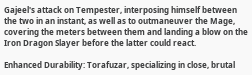Gajeel's attack on Tempester, interposing himself between the two in an instant, as well as to outmaneuver the Mage, covering the meters between them and landing a blow on the Iron Dragon Slayer before the latter could react.

Enhanced Durability: Torafuzar, specializing in close, brutal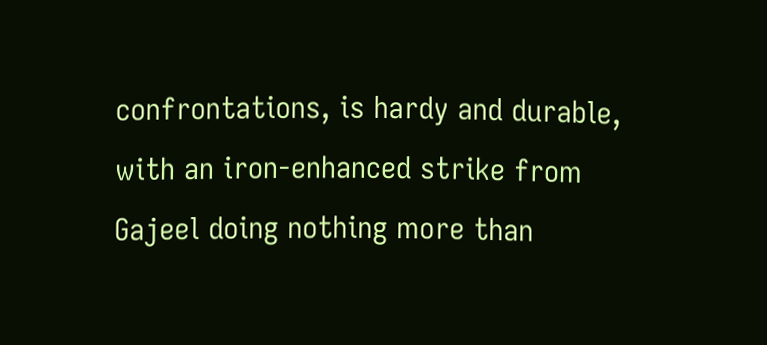confrontations, is hardy and durable, with an iron-enhanced strike from Gajeel doing nothing more than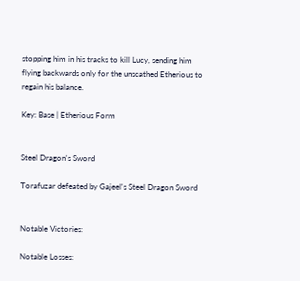stopping him in his tracks to kill Lucy, sending him flying backwards only for the unscathed Etherious to regain his balance.

Key: Base | Etherious Form


Steel Dragon's Sword

Torafuzar defeated by Gajeel's Steel Dragon Sword


Notable Victories:

Notable Losses: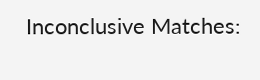Inconclusive Matches: